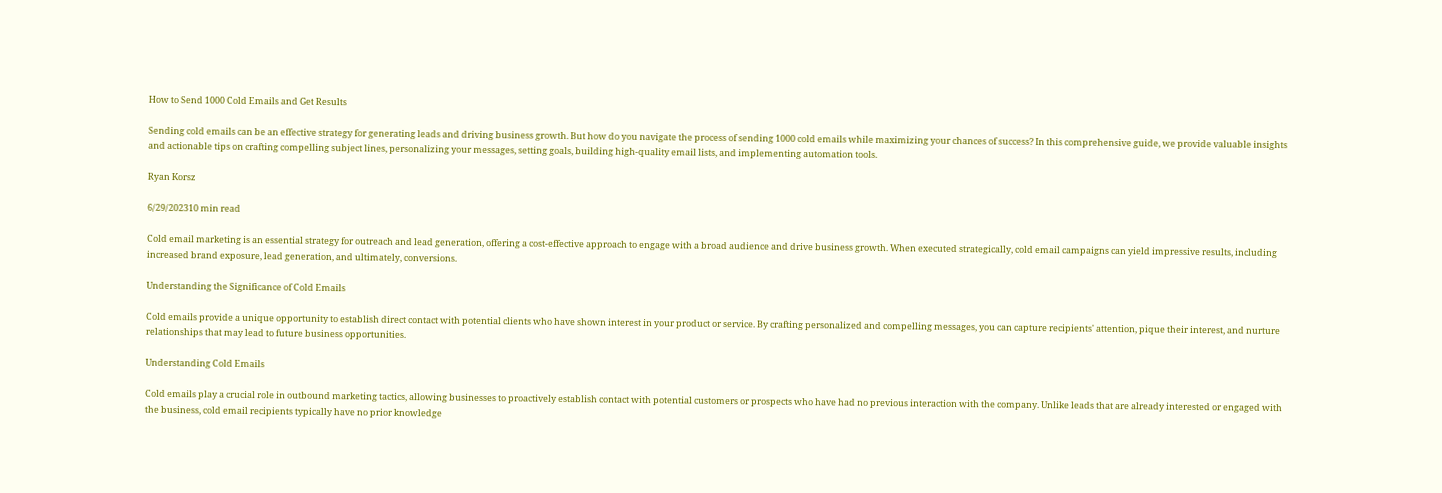How to Send 1000 Cold Emails and Get Results

Sending cold emails can be an effective strategy for generating leads and driving business growth. But how do you navigate the process of sending 1000 cold emails while maximizing your chances of success? In this comprehensive guide, we provide valuable insights and actionable tips on crafting compelling subject lines, personalizing your messages, setting goals, building high-quality email lists, and implementing automation tools.

Ryan Korsz

6/29/202310 min read

Cold email marketing is an essential strategy for outreach and lead generation, offering a cost-effective approach to engage with a broad audience and drive business growth. When executed strategically, cold email campaigns can yield impressive results, including increased brand exposure, lead generation, and ultimately, conversions.

Understanding the Significance of Cold Emails

Cold emails provide a unique opportunity to establish direct contact with potential clients who have shown interest in your product or service. By crafting personalized and compelling messages, you can capture recipients' attention, pique their interest, and nurture relationships that may lead to future business opportunities.

Understanding Cold Emails

Cold emails play a crucial role in outbound marketing tactics, allowing businesses to proactively establish contact with potential customers or prospects who have had no previous interaction with the company. Unlike leads that are already interested or engaged with the business, cold email recipients typically have no prior knowledge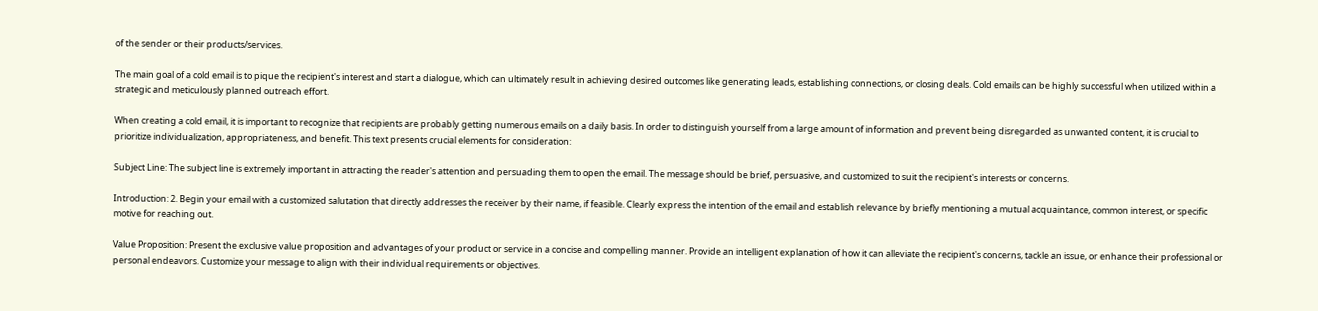of the sender or their products/services.

The main goal of a cold email is to pique the recipient's interest and start a dialogue, which can ultimately result in achieving desired outcomes like generating leads, establishing connections, or closing deals. Cold emails can be highly successful when utilized within a strategic and meticulously planned outreach effort.

When creating a cold email, it is important to recognize that recipients are probably getting numerous emails on a daily basis. In order to distinguish yourself from a large amount of information and prevent being disregarded as unwanted content, it is crucial to prioritize individualization, appropriateness, and benefit. This text presents crucial elements for consideration:

Subject Line: The subject line is extremely important in attracting the reader's attention and persuading them to open the email. The message should be brief, persuasive, and customized to suit the recipient's interests or concerns.

Introduction: 2. Begin your email with a customized salutation that directly addresses the receiver by their name, if feasible. Clearly express the intention of the email and establish relevance by briefly mentioning a mutual acquaintance, common interest, or specific motive for reaching out.

Value Proposition: Present the exclusive value proposition and advantages of your product or service in a concise and compelling manner. Provide an intelligent explanation of how it can alleviate the recipient's concerns, tackle an issue, or enhance their professional or personal endeavors. Customize your message to align with their individual requirements or objectives.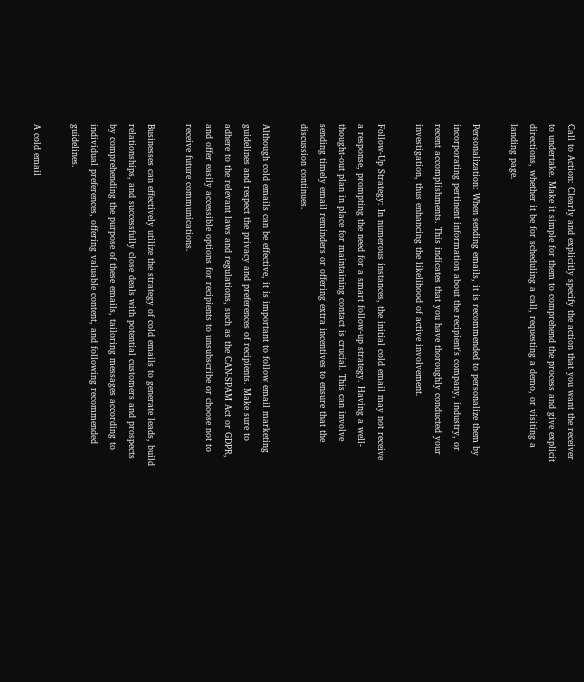Call to Action: Clearly and explicitly specify the action that you want the receiver to undertake. Make it simple for them to comprehend the process and give explicit directions, whether it be for scheduling a call, requesting a demo, or visiting a landing page.

Personalization: When sending emails, it is recommended to personalize them by incorporating pertinent information about the recipient's company, industry, or recent accomplishments. This indicates that you have thoroughly conducted your investigation, thus enhancing the likelihood of active involvement.

Follow-Up Strategy: In numerous instances, the initial cold email may not receive a response, prompting the need for a smart follow-up strategy. Having a well-thought-out plan in place for maintaining contact is crucial. This can involve sending timely email reminders or offering extra incentives to ensure that the discussion continues.

Although cold emails can be effective, it is important to follow email marketing guidelines and respect the privacy and preferences of recipients. Make sure to adhere to the relevant laws and regulations, such as the CAN-SPAM Act or GDPR, and offer easily accessible options for recipients to unsubscribe or choose not to receive future communications.

Businesses can effectively utilize the strategy of cold emails to generate leads, build relationships, and successfully close deals with potential customers and prospects by comprehending the purpose of these emails, tailoring messages according to individual preferences, offering valuable content, and following recommended guidelines.

A cold email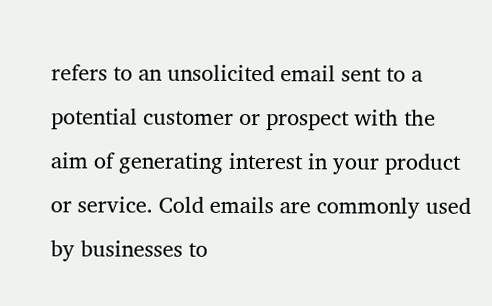refers to an unsolicited email sent to a potential customer or prospect with the aim of generating interest in your product or service. Cold emails are commonly used by businesses to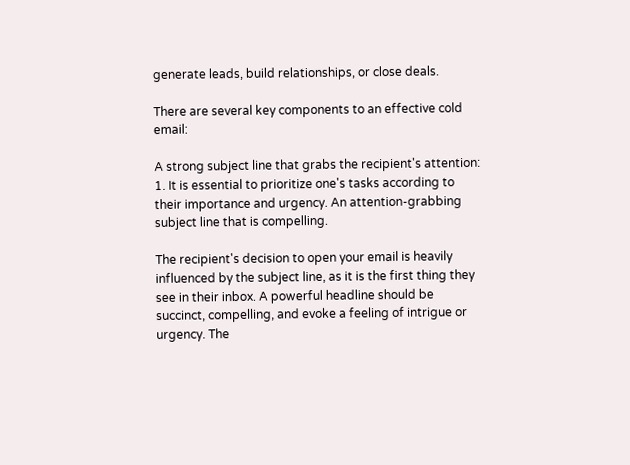generate leads, build relationships, or close deals.

There are several key components to an effective cold email:

A strong subject line that grabs the recipient's attention: 1. It is essential to prioritize one's tasks according to their importance and urgency. An attention-grabbing subject line that is compelling.

The recipient's decision to open your email is heavily influenced by the subject line, as it is the first thing they see in their inbox. A powerful headline should be succinct, compelling, and evoke a feeling of intrigue or urgency. The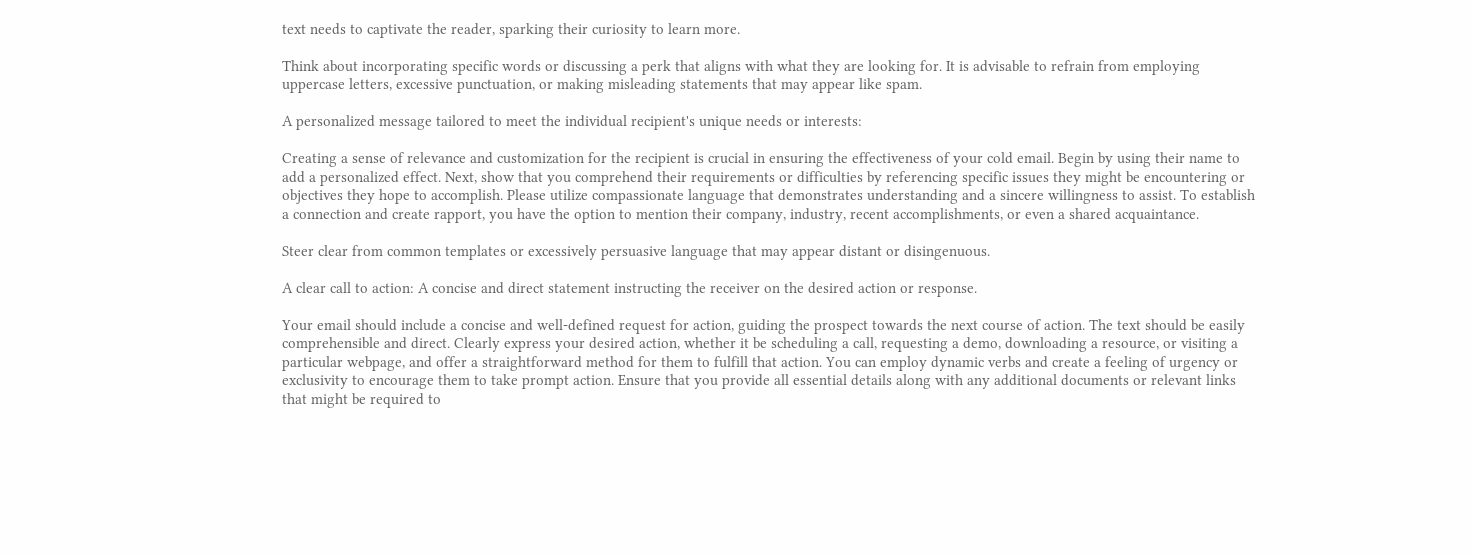text needs to captivate the reader, sparking their curiosity to learn more.

Think about incorporating specific words or discussing a perk that aligns with what they are looking for. It is advisable to refrain from employing uppercase letters, excessive punctuation, or making misleading statements that may appear like spam.

A personalized message tailored to meet the individual recipient's unique needs or interests:

Creating a sense of relevance and customization for the recipient is crucial in ensuring the effectiveness of your cold email. Begin by using their name to add a personalized effect. Next, show that you comprehend their requirements or difficulties by referencing specific issues they might be encountering or objectives they hope to accomplish. Please utilize compassionate language that demonstrates understanding and a sincere willingness to assist. To establish a connection and create rapport, you have the option to mention their company, industry, recent accomplishments, or even a shared acquaintance.

Steer clear from common templates or excessively persuasive language that may appear distant or disingenuous.

A clear call to action: A concise and direct statement instructing the receiver on the desired action or response.

Your email should include a concise and well-defined request for action, guiding the prospect towards the next course of action. The text should be easily comprehensible and direct. Clearly express your desired action, whether it be scheduling a call, requesting a demo, downloading a resource, or visiting a particular webpage, and offer a straightforward method for them to fulfill that action. You can employ dynamic verbs and create a feeling of urgency or exclusivity to encourage them to take prompt action. Ensure that you provide all essential details along with any additional documents or relevant links that might be required to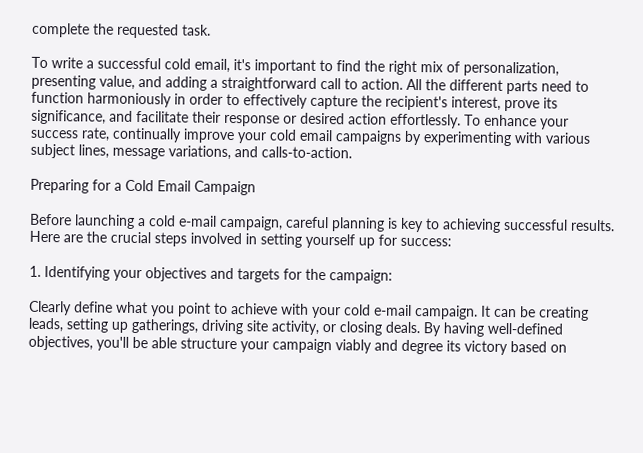complete the requested task.

To write a successful cold email, it's important to find the right mix of personalization, presenting value, and adding a straightforward call to action. All the different parts need to function harmoniously in order to effectively capture the recipient's interest, prove its significance, and facilitate their response or desired action effortlessly. To enhance your success rate, continually improve your cold email campaigns by experimenting with various subject lines, message variations, and calls-to-action.

Preparing for a Cold Email Campaign

Before launching a cold e-mail campaign, careful planning is key to achieving successful results. Here are the crucial steps involved in setting yourself up for success:

1. Identifying your objectives and targets for the campaign:

Clearly define what you point to achieve with your cold e-mail campaign. It can be creating leads, setting up gatherings, driving site activity, or closing deals. By having well-defined objectives, you'll be able structure your campaign viably and degree its victory based on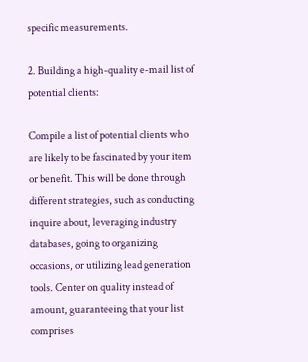specific measurements.

2. Building a high-quality e-mail list of potential clients:

Compile a list of potential clients who are likely to be fascinated by your item or benefit. This will be done through different strategies, such as conducting inquire about, leveraging industry databases, going to organizing occasions, or utilizing lead generation tools. Center on quality instead of amount, guaranteeing that your list comprises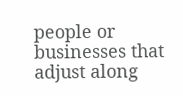people or businesses that adjust along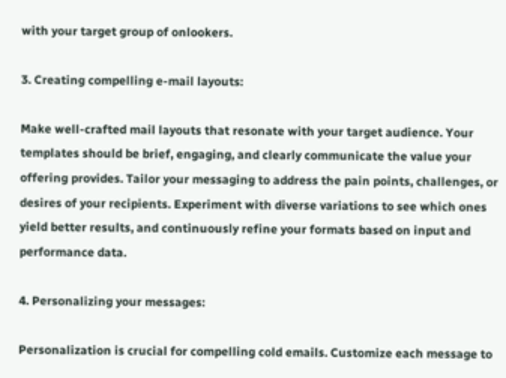with your target group of onlookers.

3. Creating compelling e-mail layouts:

Make well-crafted mail layouts that resonate with your target audience. Your templates should be brief, engaging, and clearly communicate the value your offering provides. Tailor your messaging to address the pain points, challenges, or desires of your recipients. Experiment with diverse variations to see which ones yield better results, and continuously refine your formats based on input and performance data.

4. Personalizing your messages:

Personalization is crucial for compelling cold emails. Customize each message to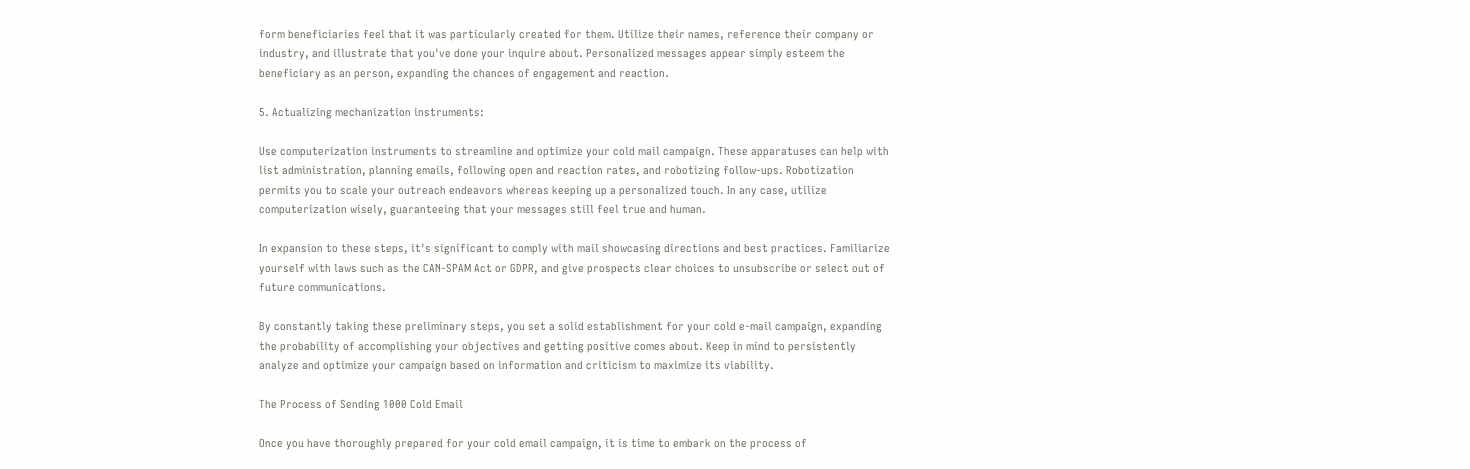form beneficiaries feel that it was particularly created for them. Utilize their names, reference their company or industry, and illustrate that you've done your inquire about. Personalized messages appear simply esteem the beneficiary as an person, expanding the chances of engagement and reaction.

5. Actualizing mechanization instruments:

Use computerization instruments to streamline and optimize your cold mail campaign. These apparatuses can help with list administration, planning emails, following open and reaction rates, and robotizing follow-ups. Robotization permits you to scale your outreach endeavors whereas keeping up a personalized touch. In any case, utilize computerization wisely, guaranteeing that your messages still feel true and human.

In expansion to these steps, it's significant to comply with mail showcasing directions and best practices. Familiarize yourself with laws such as the CAN-SPAM Act or GDPR, and give prospects clear choices to unsubscribe or select out of future communications.

By constantly taking these preliminary steps, you set a solid establishment for your cold e-mail campaign, expanding the probability of accomplishing your objectives and getting positive comes about. Keep in mind to persistently analyze and optimize your campaign based on information and criticism to maximize its viability.

The Process of Sending 1000 Cold Email

Once you have thoroughly prepared for your cold email campaign, it is time to embark on the process of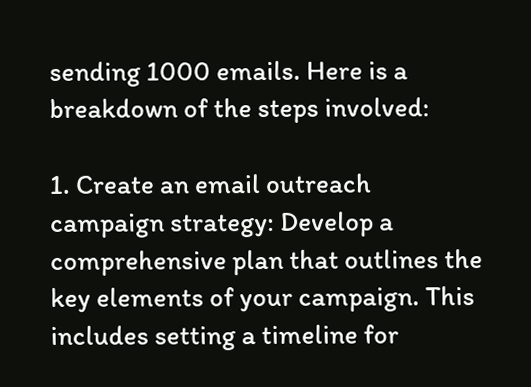sending 1000 emails. Here is a breakdown of the steps involved:

1. Create an email outreach campaign strategy: Develop a comprehensive plan that outlines the key elements of your campaign. This includes setting a timeline for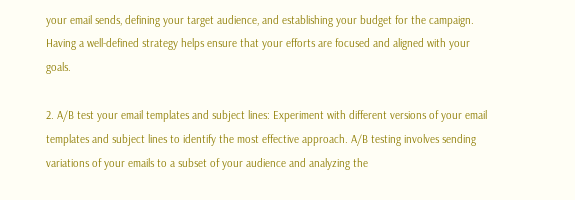your email sends, defining your target audience, and establishing your budget for the campaign. Having a well-defined strategy helps ensure that your efforts are focused and aligned with your goals.

2. A/B test your email templates and subject lines: Experiment with different versions of your email templates and subject lines to identify the most effective approach. A/B testing involves sending variations of your emails to a subset of your audience and analyzing the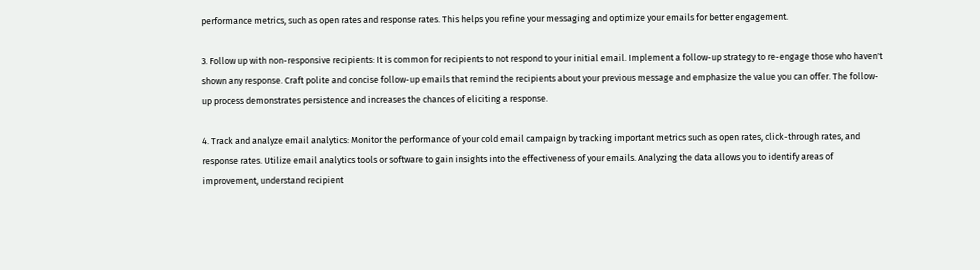performance metrics, such as open rates and response rates. This helps you refine your messaging and optimize your emails for better engagement.

3. Follow up with non-responsive recipients: It is common for recipients to not respond to your initial email. Implement a follow-up strategy to re-engage those who haven't shown any response. Craft polite and concise follow-up emails that remind the recipients about your previous message and emphasize the value you can offer. The follow-up process demonstrates persistence and increases the chances of eliciting a response.

4. Track and analyze email analytics: Monitor the performance of your cold email campaign by tracking important metrics such as open rates, click-through rates, and response rates. Utilize email analytics tools or software to gain insights into the effectiveness of your emails. Analyzing the data allows you to identify areas of improvement, understand recipient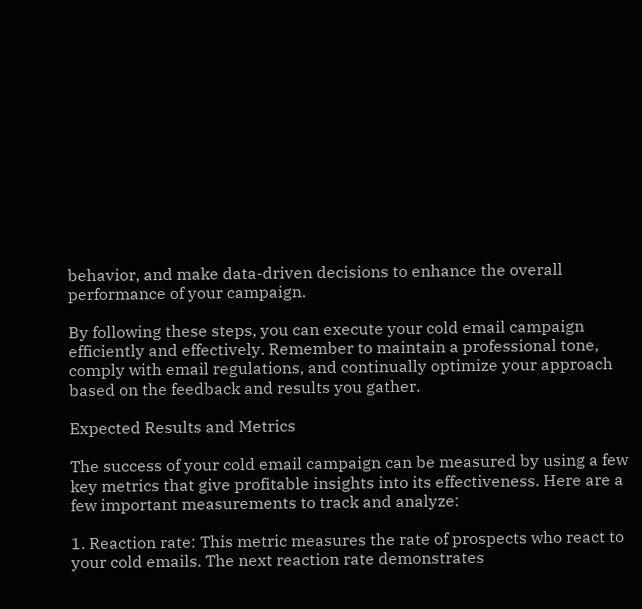behavior, and make data-driven decisions to enhance the overall performance of your campaign.

By following these steps, you can execute your cold email campaign efficiently and effectively. Remember to maintain a professional tone, comply with email regulations, and continually optimize your approach based on the feedback and results you gather.

Expected Results and Metrics

The success of your cold email campaign can be measured by using a few key metrics that give profitable insights into its effectiveness. Here are a few important measurements to track and analyze:

1. Reaction rate: This metric measures the rate of prospects who react to your cold emails. The next reaction rate demonstrates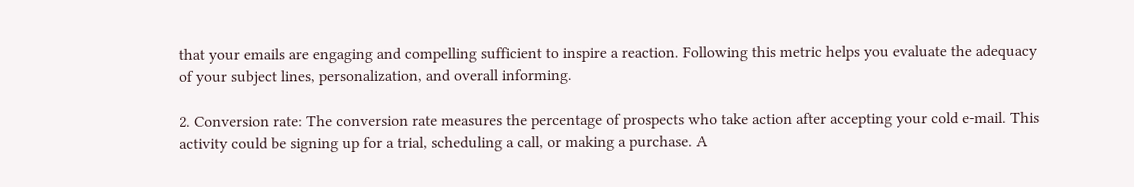that your emails are engaging and compelling sufficient to inspire a reaction. Following this metric helps you evaluate the adequacy of your subject lines, personalization, and overall informing.

2. Conversion rate: The conversion rate measures the percentage of prospects who take action after accepting your cold e-mail. This activity could be signing up for a trial, scheduling a call, or making a purchase. A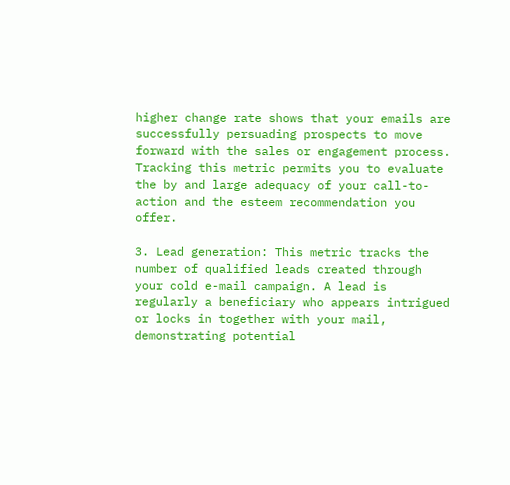higher change rate shows that your emails are successfully persuading prospects to move forward with the sales or engagement process. Tracking this metric permits you to evaluate the by and large adequacy of your call-to-action and the esteem recommendation you offer.

3. Lead generation: This metric tracks the number of qualified leads created through your cold e-mail campaign. A lead is regularly a beneficiary who appears intrigued or locks in together with your mail, demonstrating potential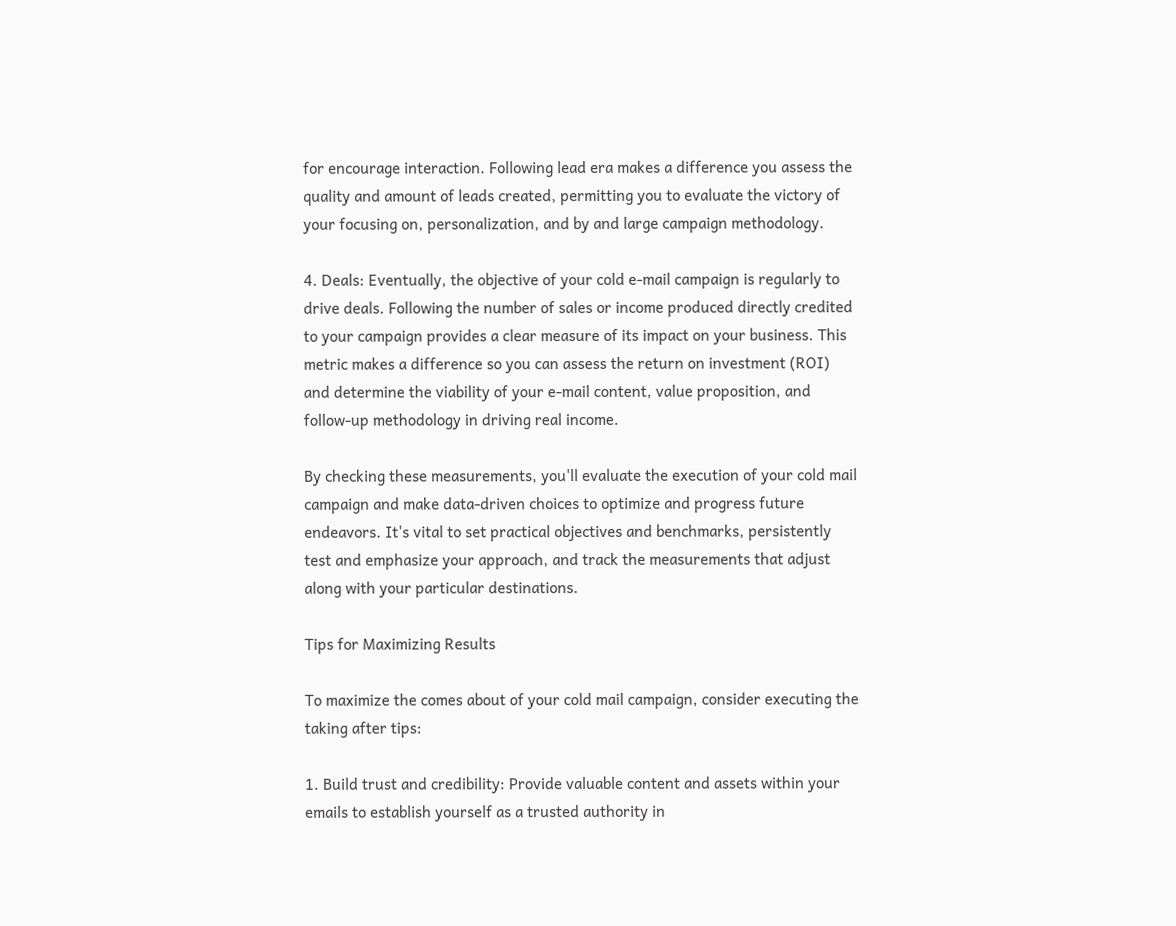for encourage interaction. Following lead era makes a difference you assess the quality and amount of leads created, permitting you to evaluate the victory of your focusing on, personalization, and by and large campaign methodology.

4. Deals: Eventually, the objective of your cold e-mail campaign is regularly to drive deals. Following the number of sales or income produced directly credited to your campaign provides a clear measure of its impact on your business. This metric makes a difference so you can assess the return on investment (ROI) and determine the viability of your e-mail content, value proposition, and follow-up methodology in driving real income.

By checking these measurements, you'll evaluate the execution of your cold mail campaign and make data-driven choices to optimize and progress future endeavors. It's vital to set practical objectives and benchmarks, persistently test and emphasize your approach, and track the measurements that adjust along with your particular destinations.

Tips for Maximizing Results

To maximize the comes about of your cold mail campaign, consider executing the taking after tips:

1. Build trust and credibility: Provide valuable content and assets within your emails to establish yourself as a trusted authority in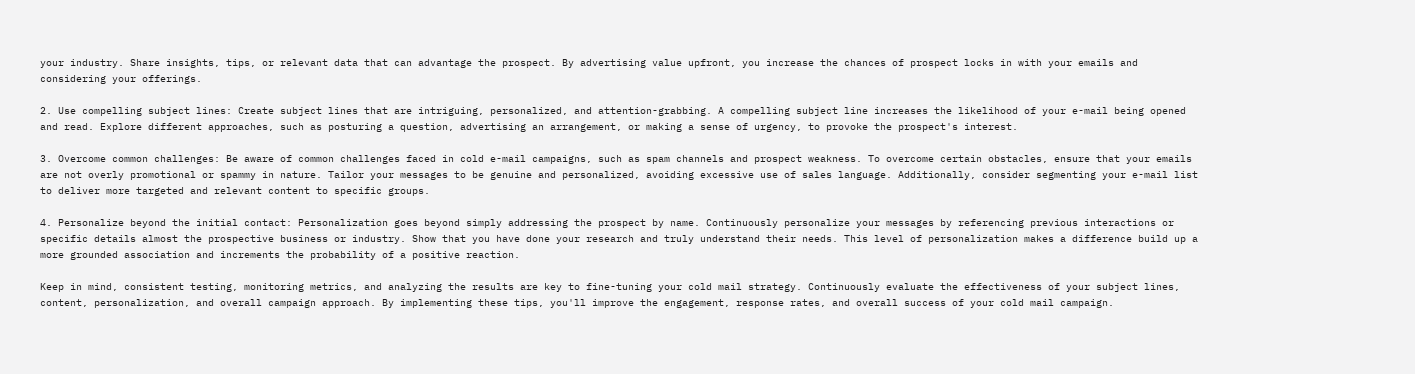your industry. Share insights, tips, or relevant data that can advantage the prospect. By advertising value upfront, you increase the chances of prospect locks in with your emails and considering your offerings.

2. Use compelling subject lines: Create subject lines that are intriguing, personalized, and attention-grabbing. A compelling subject line increases the likelihood of your e-mail being opened and read. Explore different approaches, such as posturing a question, advertising an arrangement, or making a sense of urgency, to provoke the prospect's interest.

3. Overcome common challenges: Be aware of common challenges faced in cold e-mail campaigns, such as spam channels and prospect weakness. To overcome certain obstacles, ensure that your emails are not overly promotional or spammy in nature. Tailor your messages to be genuine and personalized, avoiding excessive use of sales language. Additionally, consider segmenting your e-mail list to deliver more targeted and relevant content to specific groups.

4. Personalize beyond the initial contact: Personalization goes beyond simply addressing the prospect by name. Continuously personalize your messages by referencing previous interactions or specific details almost the prospective business or industry. Show that you have done your research and truly understand their needs. This level of personalization makes a difference build up a more grounded association and increments the probability of a positive reaction.

Keep in mind, consistent testing, monitoring metrics, and analyzing the results are key to fine-tuning your cold mail strategy. Continuously evaluate the effectiveness of your subject lines, content, personalization, and overall campaign approach. By implementing these tips, you'll improve the engagement, response rates, and overall success of your cold mail campaign.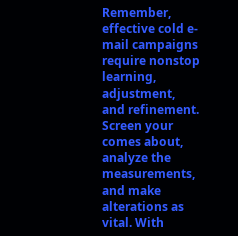Remember, effective cold e-mail campaigns require nonstop learning, adjustment, and refinement. Screen your comes about, analyze the measurements, and make alterations as vital. With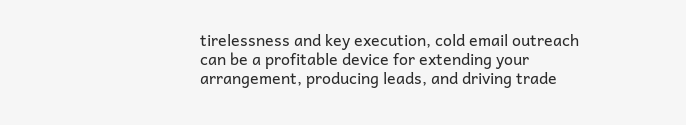tirelessness and key execution, cold email outreach can be a profitable device for extending your arrangement, producing leads, and driving trade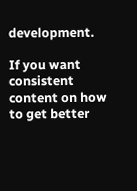development.

If you want consistent content on how to get better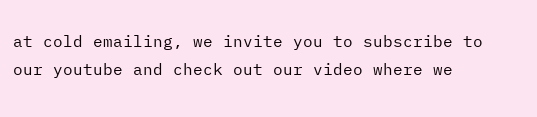at cold emailing, we invite you to subscribe to our youtube and check out our video where we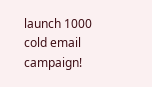launch 1000 cold email campaign!